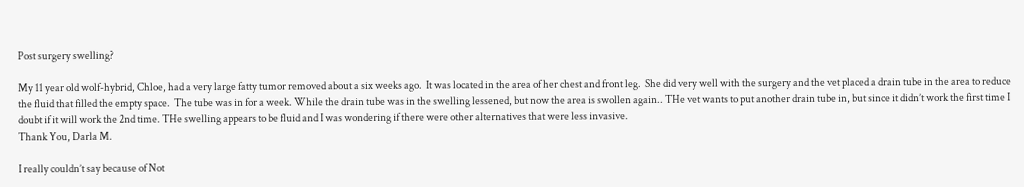Post surgery swelling?

My 11 year old wolf-hybrid, Chloe, had a very large fatty tumor removed about a six weeks ago.  It was located in the area of her chest and front leg.  She did very well with the surgery and the vet placed a drain tube in the area to reduce the fluid that filled the empty space.  The tube was in for a week. While the drain tube was in the swelling lessened, but now the area is swollen again.. THe vet wants to put another drain tube in, but since it didn’t work the first time I doubt if it will work the 2nd time. THe swelling appears to be fluid and I was wondering if there were other alternatives that were less invasive.
Thank You, Darla M.

I really couldn’t say because of Not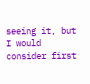seeing it, but I would consider first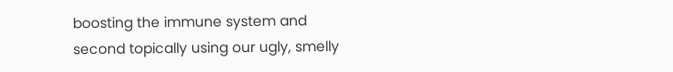boosting the immune system and second topically using our ugly, smelly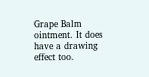Grape Balm ointment. It does have a drawing effect too.